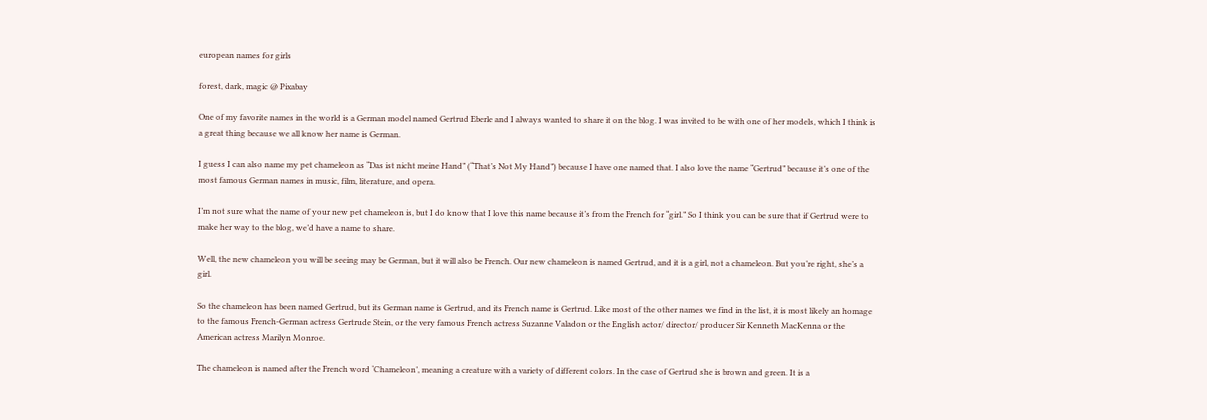european names for girls

forest, dark, magic @ Pixabay

One of my favorite names in the world is a German model named Gertrud Eberle and I always wanted to share it on the blog. I was invited to be with one of her models, which I think is a great thing because we all know her name is German.

I guess I can also name my pet chameleon as “Das ist nicht meine Hand” (“That’s Not My Hand”) because I have one named that. I also love the name “Gertrud” because it’s one of the most famous German names in music, film, literature, and opera.

I’m not sure what the name of your new pet chameleon is, but I do know that I love this name because it’s from the French for “girl.” So I think you can be sure that if Gertrud were to make her way to the blog, we’d have a name to share.

Well, the new chameleon you will be seeing may be German, but it will also be French. Our new chameleon is named Gertrud, and it is a girl, not a chameleon. But you’re right, she’s a girl.

So the chameleon has been named Gertrud, but its German name is Gertrud, and its French name is Gertrud. Like most of the other names we find in the list, it is most likely an homage to the famous French-German actress Gertrude Stein, or the very famous French actress Suzanne Valadon or the English actor/ director/ producer Sir Kenneth MacKenna or the American actress Marilyn Monroe.

The chameleon is named after the French word ‘Chameleon’, meaning a creature with a variety of different colors. In the case of Gertrud she is brown and green. It is a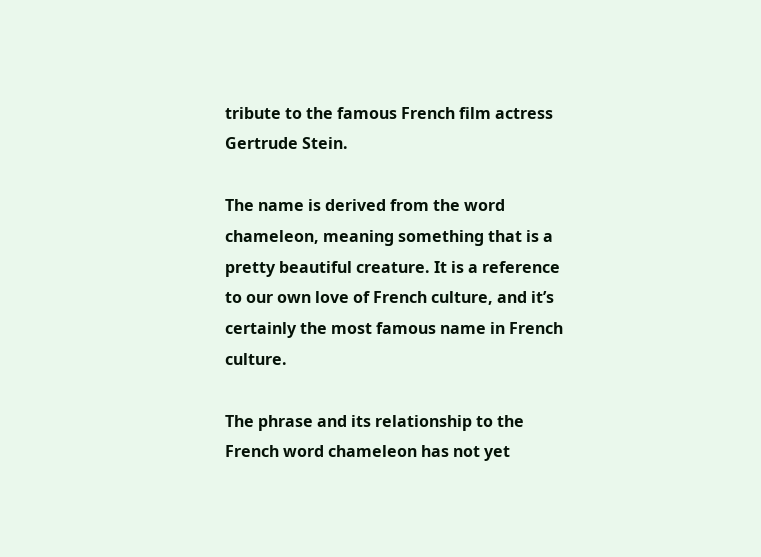tribute to the famous French film actress Gertrude Stein.

The name is derived from the word chameleon, meaning something that is a pretty beautiful creature. It is a reference to our own love of French culture, and it’s certainly the most famous name in French culture.

The phrase and its relationship to the French word chameleon has not yet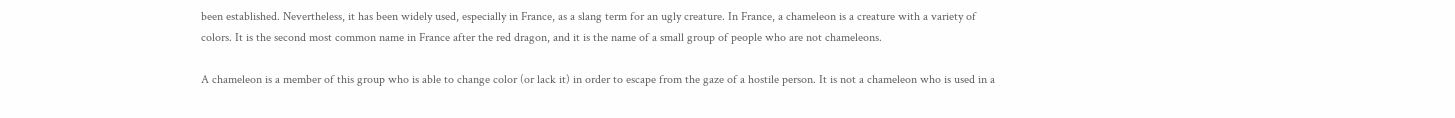been established. Nevertheless, it has been widely used, especially in France, as a slang term for an ugly creature. In France, a chameleon is a creature with a variety of colors. It is the second most common name in France after the red dragon, and it is the name of a small group of people who are not chameleons.

A chameleon is a member of this group who is able to change color (or lack it) in order to escape from the gaze of a hostile person. It is not a chameleon who is used in a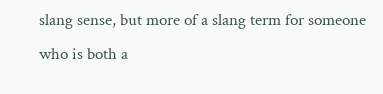slang sense, but more of a slang term for someone who is both a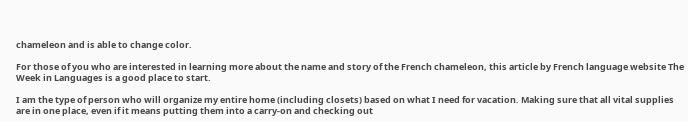chameleon and is able to change color.

For those of you who are interested in learning more about the name and story of the French chameleon, this article by French language website The Week in Languages is a good place to start.

I am the type of person who will organize my entire home (including closets) based on what I need for vacation. Making sure that all vital supplies are in one place, even if it means putting them into a carry-on and checking out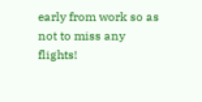early from work so as not to miss any flights!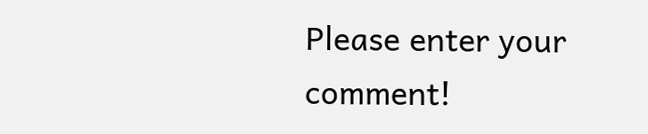Please enter your comment!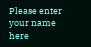Please enter your name here